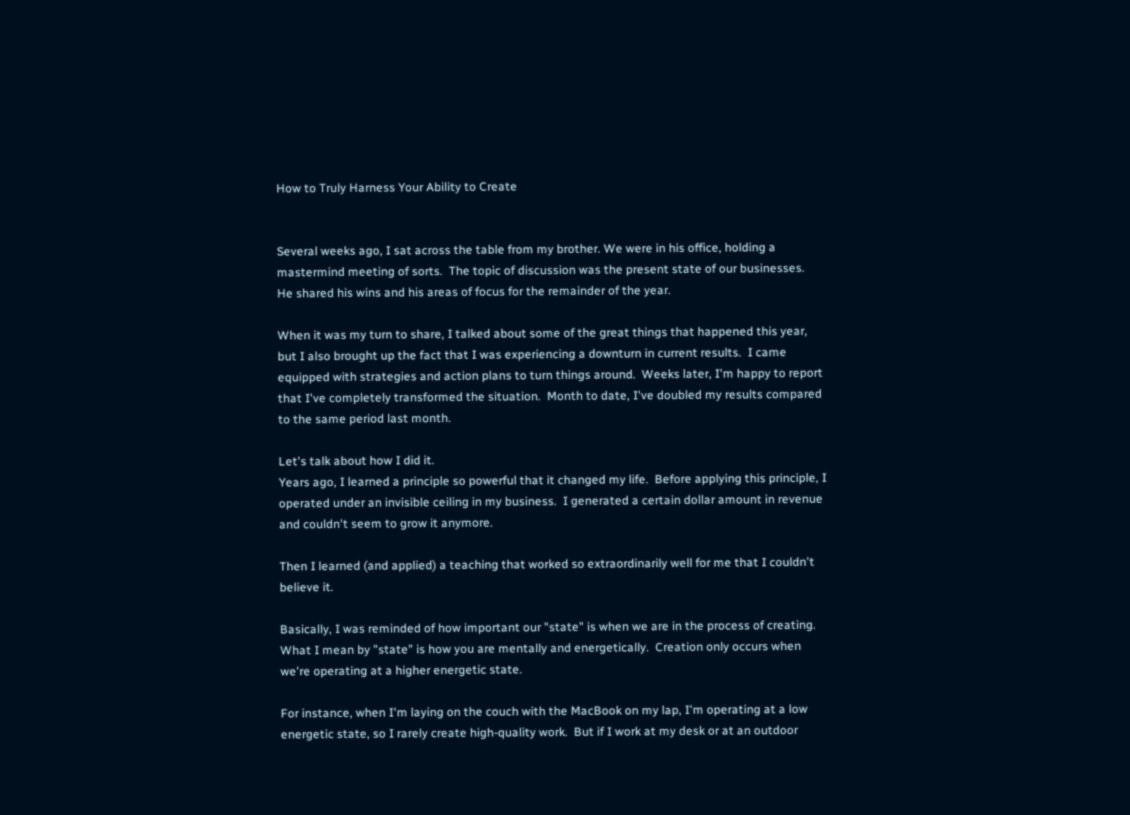How to Truly Harness Your Ability to Create


Several weeks ago, I sat across the table from my brother. We were in his office, holding a mastermind meeting of sorts.  The topic of discussion was the present state of our businesses.  He shared his wins and his areas of focus for the remainder of the year.

When it was my turn to share, I talked about some of the great things that happened this year, but I also brought up the fact that I was experiencing a downturn in current results.  I came equipped with strategies and action plans to turn things around.  Weeks later, I'm happy to report that I've completely transformed the situation.  Month to date, I've doubled my results compared to the same period last month.

Let's talk about how I did it.
Years ago, I learned a principle so powerful that it changed my life.  Before applying this principle, I operated under an invisible ceiling in my business.  I generated a certain dollar amount in revenue and couldn't seem to grow it anymore.

Then I learned (and applied) a teaching that worked so extraordinarily well for me that I couldn't believe it.

Basically, I was reminded of how important our "state" is when we are in the process of creating.  What I mean by "state" is how you are mentally and energetically.  Creation only occurs when we're operating at a higher energetic state.

For instance, when I'm laying on the couch with the MacBook on my lap, I'm operating at a low energetic state, so I rarely create high-quality work.  But if I work at my desk or at an outdoor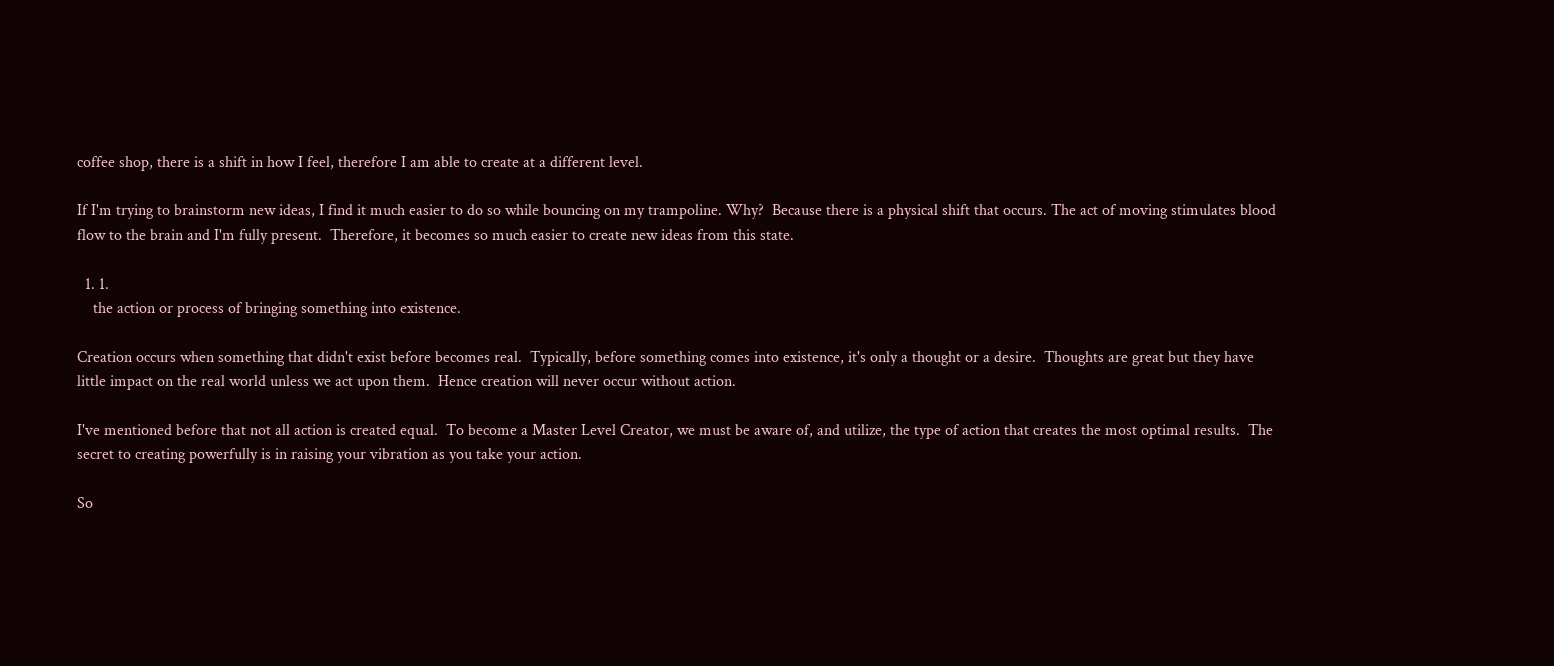coffee shop, there is a shift in how I feel, therefore I am able to create at a different level.

If I'm trying to brainstorm new ideas, I find it much easier to do so while bouncing on my trampoline. Why?  Because there is a physical shift that occurs. The act of moving stimulates blood flow to the brain and I'm fully present.  Therefore, it becomes so much easier to create new ideas from this state.

  1. 1.
    the action or process of bringing something into existence.

Creation occurs when something that didn't exist before becomes real.  Typically, before something comes into existence, it's only a thought or a desire.  Thoughts are great but they have little impact on the real world unless we act upon them.  Hence creation will never occur without action.

I've mentioned before that not all action is created equal.  To become a Master Level Creator, we must be aware of, and utilize, the type of action that creates the most optimal results.  The secret to creating powerfully is in raising your vibration as you take your action.

So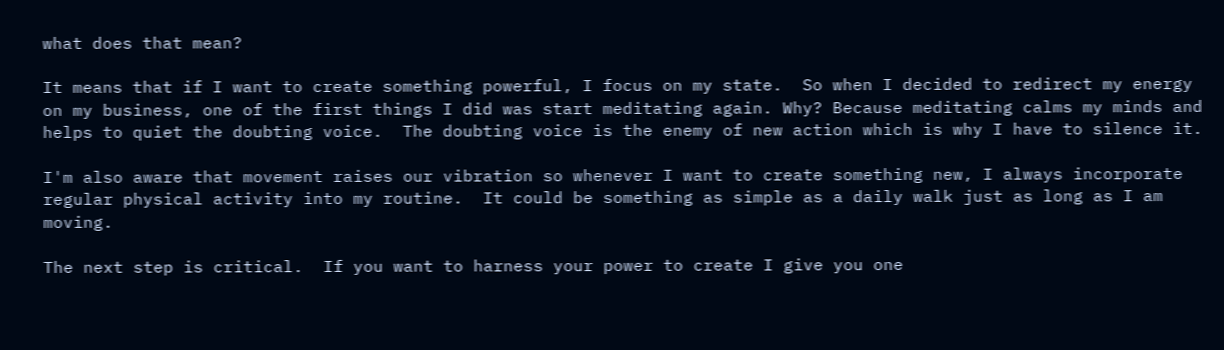what does that mean?

It means that if I want to create something powerful, I focus on my state.  So when I decided to redirect my energy on my business, one of the first things I did was start meditating again. Why? Because meditating calms my minds and helps to quiet the doubting voice.  The doubting voice is the enemy of new action which is why I have to silence it.

I'm also aware that movement raises our vibration so whenever I want to create something new, I always incorporate regular physical activity into my routine.  It could be something as simple as a daily walk just as long as I am moving.

The next step is critical.  If you want to harness your power to create I give you one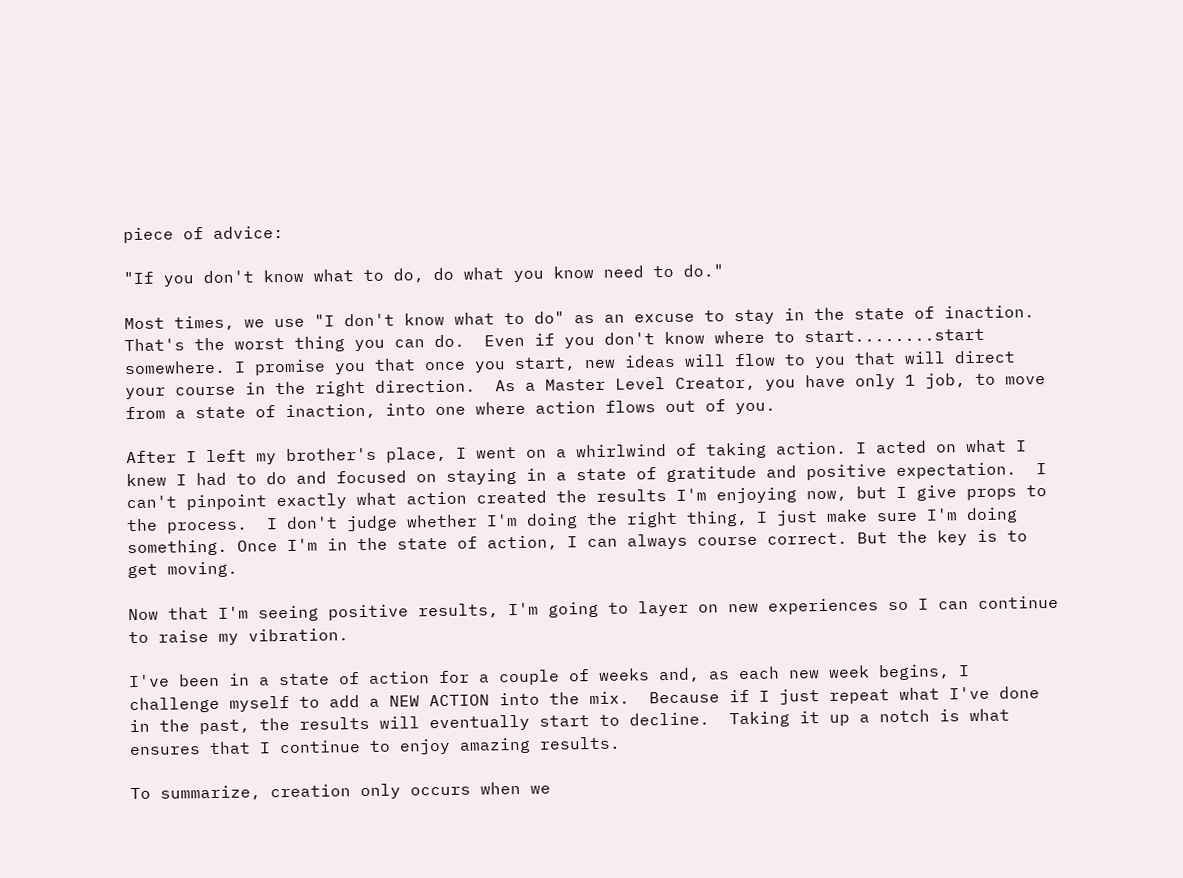piece of advice:

"If you don't know what to do, do what you know need to do."

Most times, we use "I don't know what to do" as an excuse to stay in the state of inaction.  That's the worst thing you can do.  Even if you don't know where to start........start somewhere. I promise you that once you start, new ideas will flow to you that will direct your course in the right direction.  As a Master Level Creator, you have only 1 job, to move from a state of inaction, into one where action flows out of you.

After I left my brother's place, I went on a whirlwind of taking action. I acted on what I knew I had to do and focused on staying in a state of gratitude and positive expectation.  I can't pinpoint exactly what action created the results I'm enjoying now, but I give props to the process.  I don't judge whether I'm doing the right thing, I just make sure I'm doing something. Once I'm in the state of action, I can always course correct. But the key is to get moving.

Now that I'm seeing positive results, I'm going to layer on new experiences so I can continue to raise my vibration.

I've been in a state of action for a couple of weeks and, as each new week begins, I challenge myself to add a NEW ACTION into the mix.  Because if I just repeat what I've done in the past, the results will eventually start to decline.  Taking it up a notch is what ensures that I continue to enjoy amazing results.

To summarize, creation only occurs when we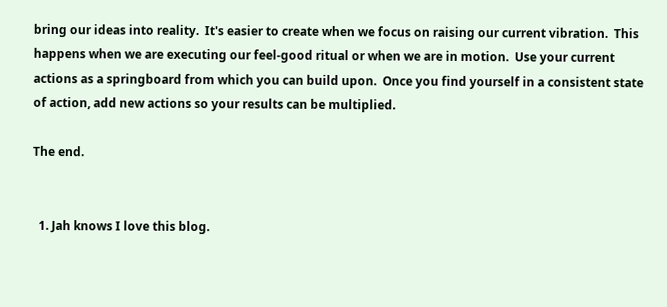bring our ideas into reality.  It's easier to create when we focus on raising our current vibration.  This happens when we are executing our feel-good ritual or when we are in motion.  Use your current actions as a springboard from which you can build upon.  Once you find yourself in a consistent state of action, add new actions so your results can be multiplied.

The end.


  1. Jah knows I love this blog.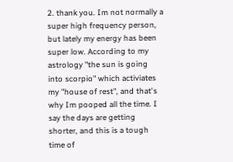2. thank you. Im not normally a super high frequency person, but lately my energy has been super low. According to my astrology "the sun is going into scorpio" which activiates my "house of rest", and that's why Im pooped all the time. I say the days are getting shorter, and this is a tough time of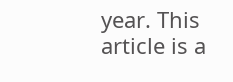year. This article is a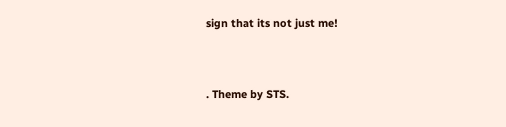sign that its not just me!


. Theme by STS.